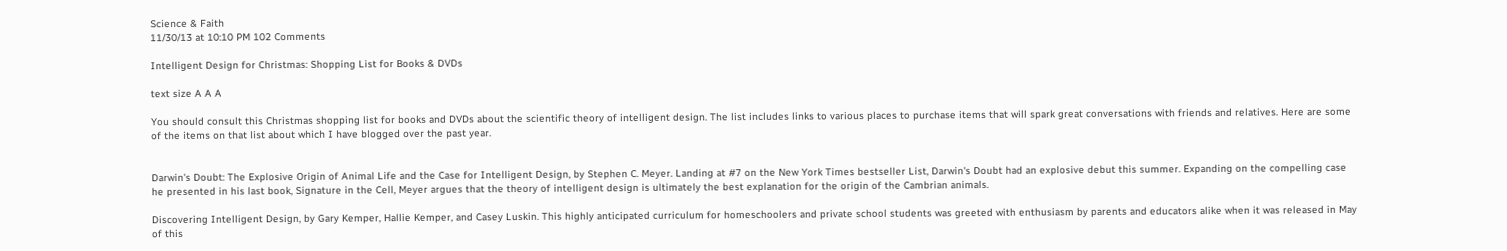Science & Faith
11/30/13 at 10:10 PM 102 Comments

Intelligent Design for Christmas: Shopping List for Books & DVDs

text size A A A

You should consult this Christmas shopping list for books and DVDs about the scientific theory of intelligent design. The list includes links to various places to purchase items that will spark great conversations with friends and relatives. Here are some of the items on that list about which I have blogged over the past year.


Darwin's Doubt: The Explosive Origin of Animal Life and the Case for Intelligent Design, by Stephen C. Meyer. Landing at #7 on the New York Times bestseller List, Darwin's Doubt had an explosive debut this summer. Expanding on the compelling case he presented in his last book, Signature in the Cell, Meyer argues that the theory of intelligent design is ultimately the best explanation for the origin of the Cambrian animals.

Discovering Intelligent Design, by Gary Kemper, Hallie Kemper, and Casey Luskin. This highly anticipated curriculum for homeschoolers and private school students was greeted with enthusiasm by parents and educators alike when it was released in May of this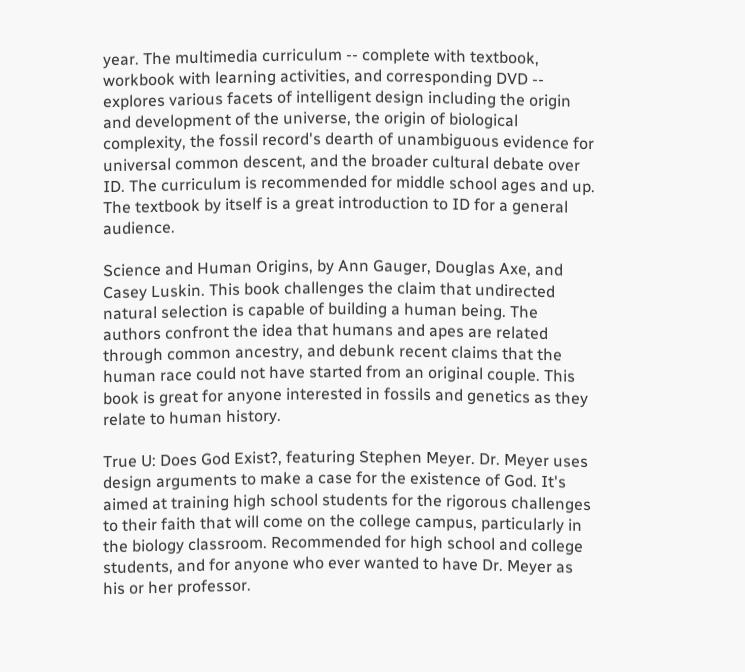year. The multimedia curriculum -- complete with textbook, workbook with learning activities, and corresponding DVD -- explores various facets of intelligent design including the origin and development of the universe, the origin of biological complexity, the fossil record's dearth of unambiguous evidence for universal common descent, and the broader cultural debate over ID. The curriculum is recommended for middle school ages and up. The textbook by itself is a great introduction to ID for a general audience.

Science and Human Origins, by Ann Gauger, Douglas Axe, and Casey Luskin. This book challenges the claim that undirected natural selection is capable of building a human being. The authors confront the idea that humans and apes are related through common ancestry, and debunk recent claims that the human race could not have started from an original couple. This book is great for anyone interested in fossils and genetics as they relate to human history.

True U: Does God Exist?, featuring Stephen Meyer. Dr. Meyer uses design arguments to make a case for the existence of God. It's aimed at training high school students for the rigorous challenges to their faith that will come on the college campus, particularly in the biology classroom. Recommended for high school and college students, and for anyone who ever wanted to have Dr. Meyer as his or her professor.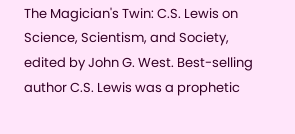The Magician's Twin: C.S. Lewis on Science, Scientism, and Society, edited by John G. West. Best-selling author C.S. Lewis was a prophetic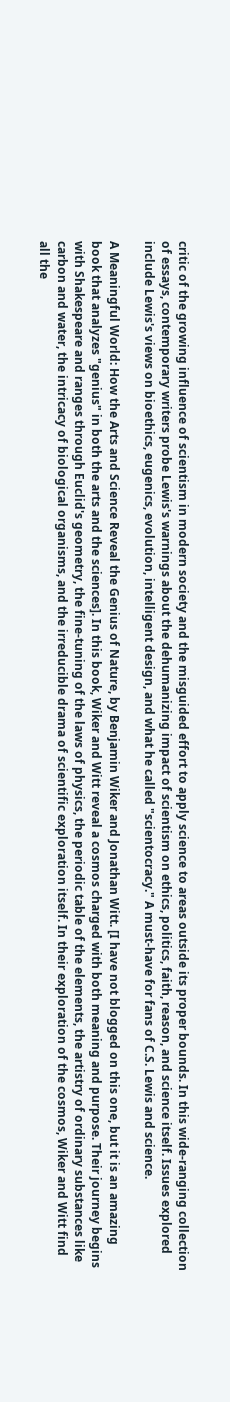critic of the growing influence of scientism in modern society and the misguided effort to apply science to areas outside its proper bounds. In this wide-ranging collection of essays, contemporary writers probe Lewis's warnings about the dehumanizing impact of scientism on ethics, politics, faith, reason, and science itself. Issues explored include Lewis's views on bioethics, eugenics, evolution, intelligent design, and what he called "scientocracy." A must-have for fans of C.S. Lewis and science.

A Meaningful World: How the Arts and Science Reveal the Genius of Nature, by Benjamin Wiker and Jonathan Witt. [I have not blogged on this one, but it is an amazing book that analyzes "genius" in both the arts and the sciences]. In this book, Wiker and Witt reveal a cosmos charged with both meaning and purpose. Their journey begins with Shakespeare and ranges through Euclid's geometry, the fine-tuning of the laws of physics, the periodic table of the elements, the artistry of ordinary substances like carbon and water, the intricacy of biological organisms, and the irreducible drama of scientific exploration itself. In their exploration of the cosmos, Wiker and Witt find all the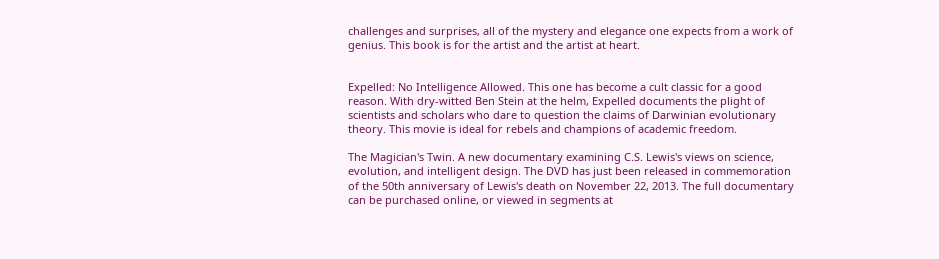challenges and surprises, all of the mystery and elegance one expects from a work of genius. This book is for the artist and the artist at heart.


Expelled: No Intelligence Allowed. This one has become a cult classic for a good reason. With dry-witted Ben Stein at the helm, Expelled documents the plight of scientists and scholars who dare to question the claims of Darwinian evolutionary theory. This movie is ideal for rebels and champions of academic freedom.

The Magician's Twin. A new documentary examining C.S. Lewis's views on science, evolution, and intelligent design. The DVD has just been released in commemoration of the 50th anniversary of Lewis's death on November 22, 2013. The full documentary can be purchased online, or viewed in segments at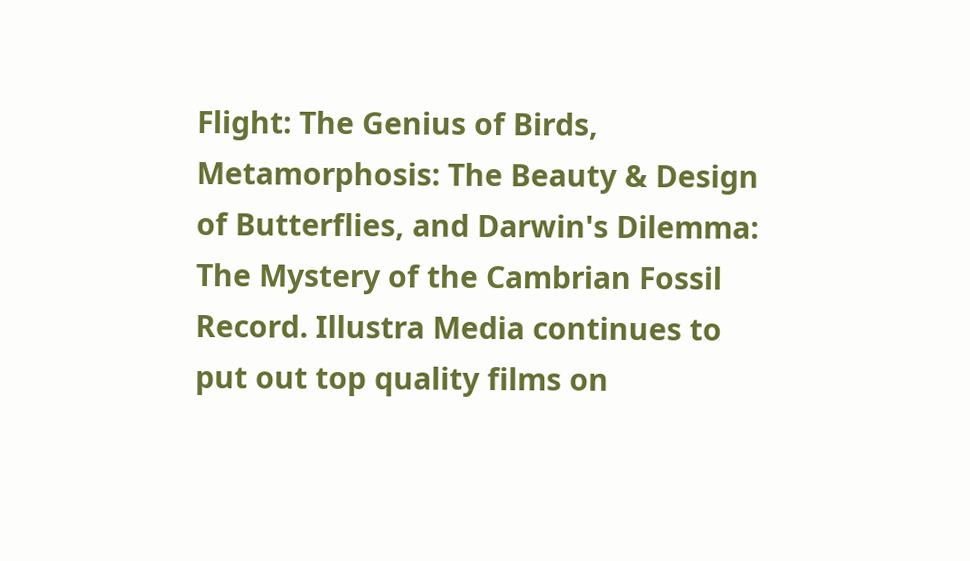Flight: The Genius of Birds, Metamorphosis: The Beauty & Design of Butterflies, and Darwin's Dilemma: The Mystery of the Cambrian Fossil Record. Illustra Media continues to put out top quality films on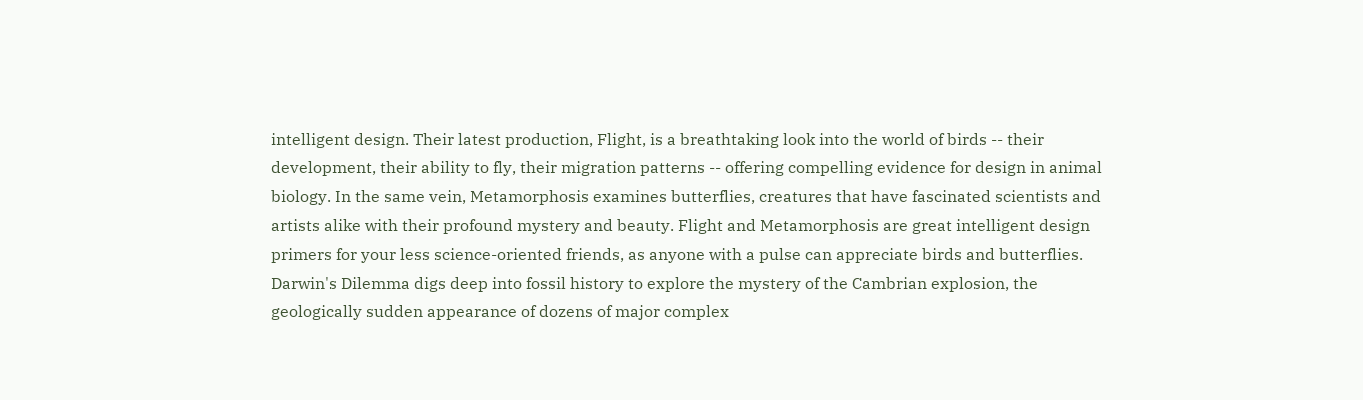intelligent design. Their latest production, Flight, is a breathtaking look into the world of birds -- their development, their ability to fly, their migration patterns -- offering compelling evidence for design in animal biology. In the same vein, Metamorphosis examines butterflies, creatures that have fascinated scientists and artists alike with their profound mystery and beauty. Flight and Metamorphosis are great intelligent design primers for your less science-oriented friends, as anyone with a pulse can appreciate birds and butterflies. Darwin's Dilemma digs deep into fossil history to explore the mystery of the Cambrian explosion, the geologically sudden appearance of dozens of major complex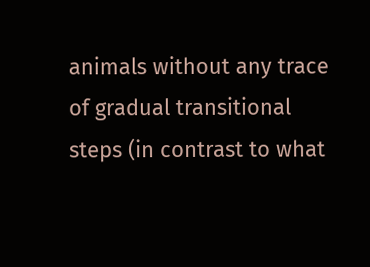animals without any trace of gradual transitional steps (in contrast to what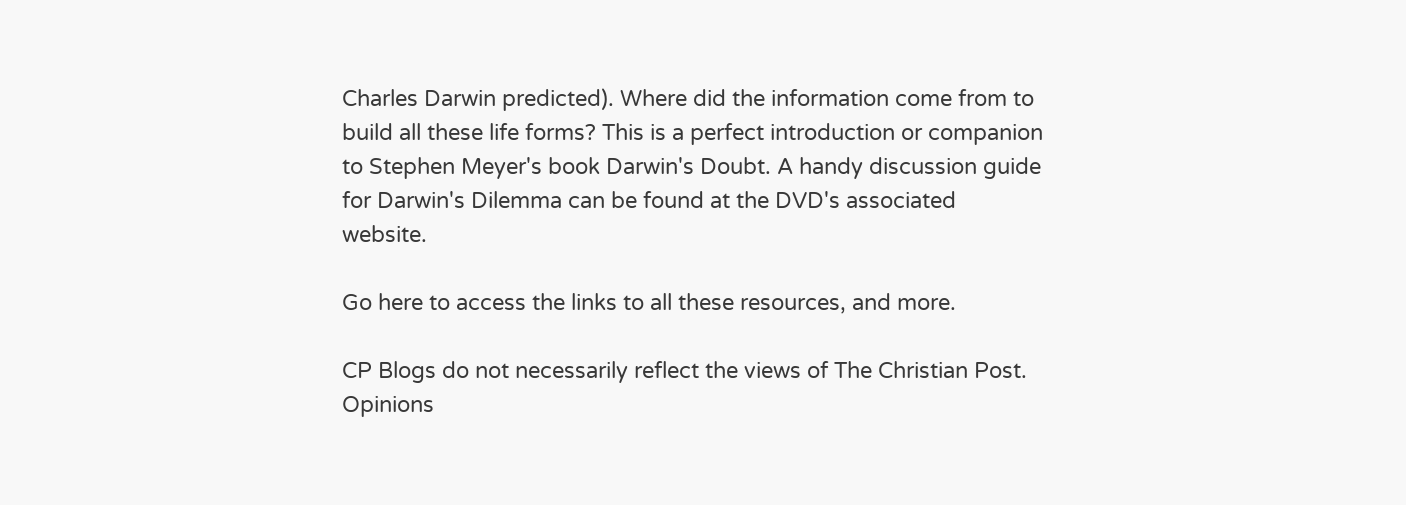Charles Darwin predicted). Where did the information come from to build all these life forms? This is a perfect introduction or companion to Stephen Meyer's book Darwin's Doubt. A handy discussion guide for Darwin's Dilemma can be found at the DVD's associated website.

Go here to access the links to all these resources, and more.

CP Blogs do not necessarily reflect the views of The Christian Post. Opinions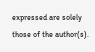expressed are solely those of the author(s).